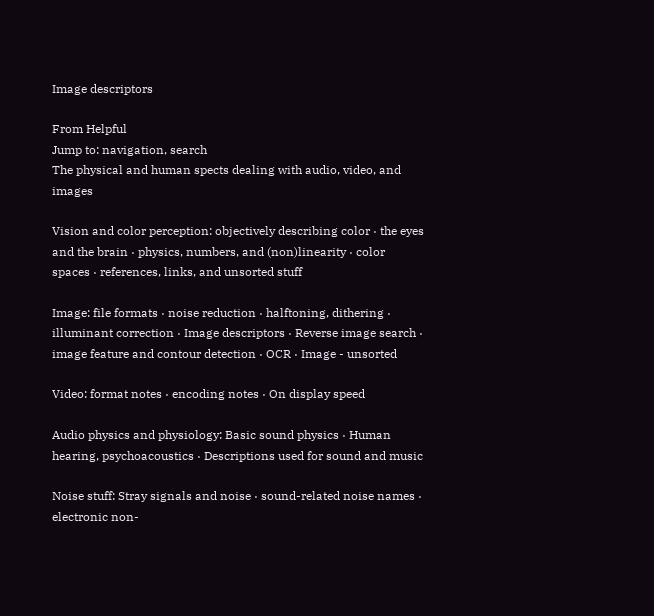Image descriptors

From Helpful
Jump to: navigation, search
The physical and human spects dealing with audio, video, and images

Vision and color perception: objectively describing color · the eyes and the brain · physics, numbers, and (non)linearity · color spaces · references, links, and unsorted stuff

Image: file formats · noise reduction · halftoning, dithering · illuminant correction · Image descriptors · Reverse image search · image feature and contour detection · OCR · Image - unsorted

Video: format notes · encoding notes · On display speed

Audio physics and physiology: Basic sound physics · Human hearing, psychoacoustics · Descriptions used for sound and music

Noise stuff: Stray signals and noise · sound-related noise names · electronic non-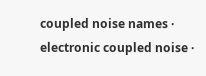coupled noise names · electronic coupled noise ·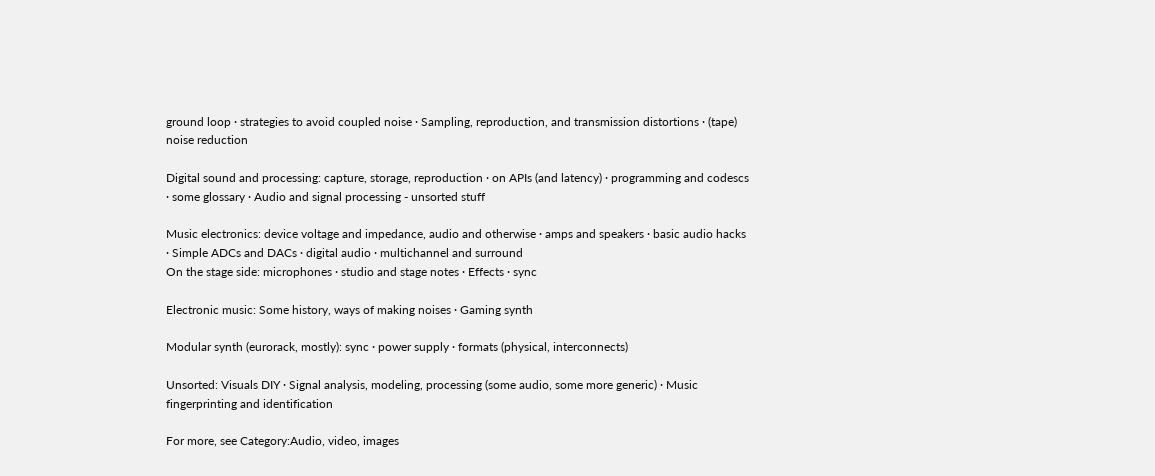ground loop · strategies to avoid coupled noise · Sampling, reproduction, and transmission distortions · (tape) noise reduction

Digital sound and processing: capture, storage, reproduction · on APIs (and latency) · programming and codescs · some glossary · Audio and signal processing - unsorted stuff

Music electronics: device voltage and impedance, audio and otherwise · amps and speakers · basic audio hacks · Simple ADCs and DACs · digital audio · multichannel and surround
On the stage side: microphones · studio and stage notes · Effects · sync

Electronic music: Some history, ways of making noises · Gaming synth

Modular synth (eurorack, mostly): sync · power supply · formats (physical, interconnects)

Unsorted: Visuals DIY · Signal analysis, modeling, processing (some audio, some more generic) · Music fingerprinting and identification

For more, see Category:Audio, video, images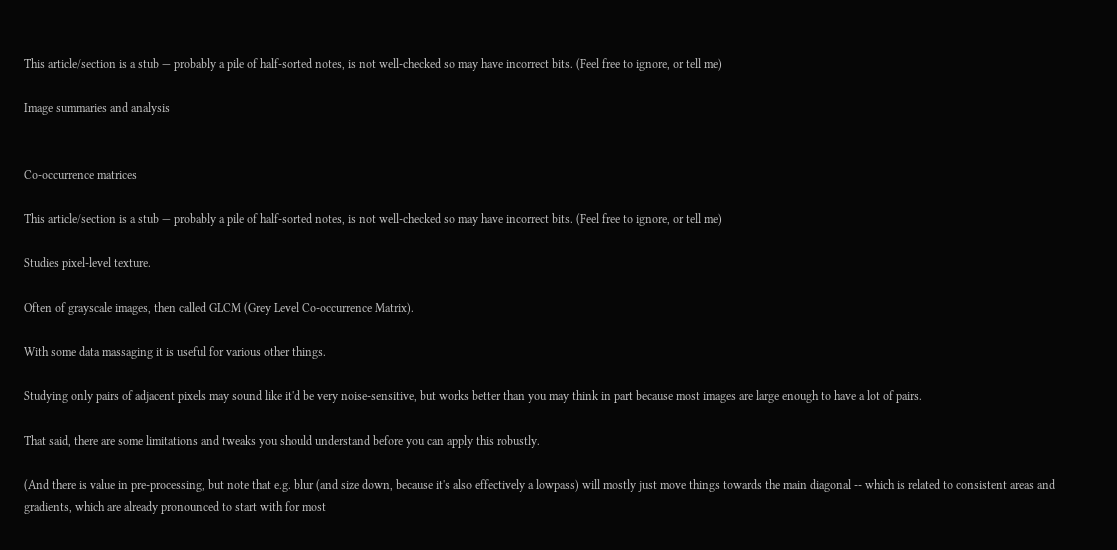This article/section is a stub — probably a pile of half-sorted notes, is not well-checked so may have incorrect bits. (Feel free to ignore, or tell me)

Image summaries and analysis


Co-occurrence matrices

This article/section is a stub — probably a pile of half-sorted notes, is not well-checked so may have incorrect bits. (Feel free to ignore, or tell me)

Studies pixel-level texture.

Often of grayscale images, then called GLCM (Grey Level Co-occurrence Matrix).

With some data massaging it is useful for various other things.

Studying only pairs of adjacent pixels may sound like it'd be very noise-sensitive, but works better than you may think in part because most images are large enough to have a lot of pairs.

That said, there are some limitations and tweaks you should understand before you can apply this robustly.

(And there is value in pre-processing, but note that e.g. blur (and size down, because it's also effectively a lowpass) will mostly just move things towards the main diagonal -- which is related to consistent areas and gradients, which are already pronounced to start with for most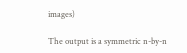images)

The output is a symmetric n-by-n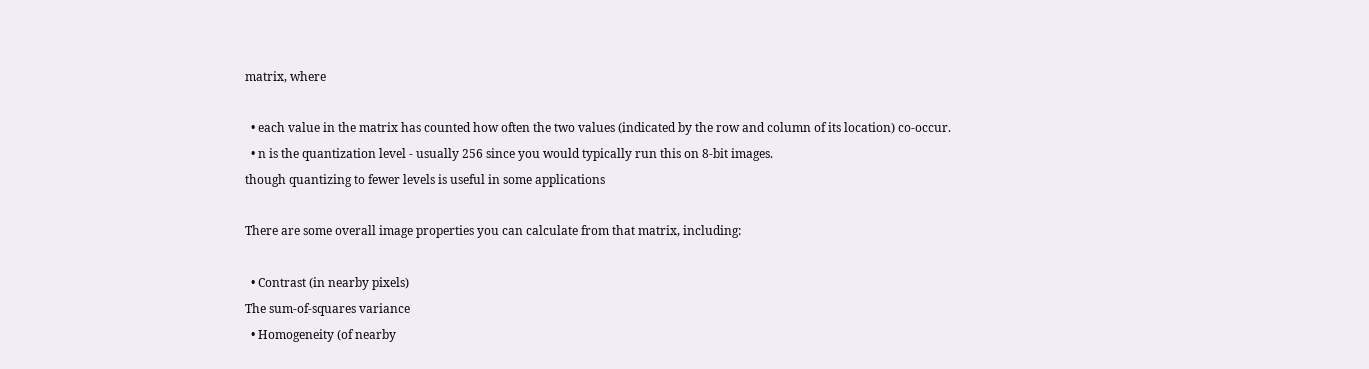matrix, where

  • each value in the matrix has counted how often the two values (indicated by the row and column of its location) co-occur.
  • n is the quantization level - usually 256 since you would typically run this on 8-bit images.
though quantizing to fewer levels is useful in some applications

There are some overall image properties you can calculate from that matrix, including:

  • Contrast (in nearby pixels)
The sum-of-squares variance
  • Homogeneity (of nearby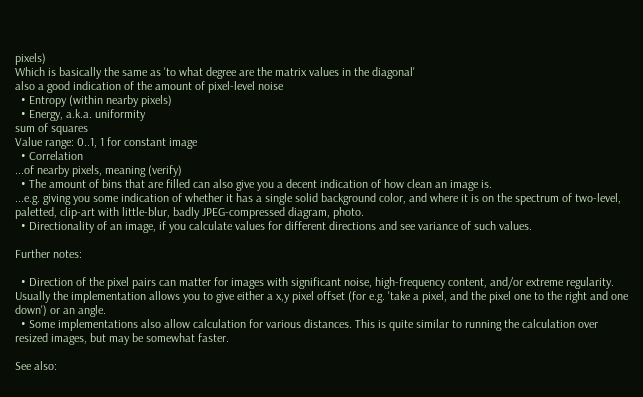pixels)
Which is basically the same as 'to what degree are the matrix values in the diagonal'
also a good indication of the amount of pixel-level noise
  • Entropy (within nearby pixels)
  • Energy, a.k.a. uniformity
sum of squares
Value range: 0..1, 1 for constant image
  • Correlation
...of nearby pixels, meaning (verify)
  • The amount of bins that are filled can also give you a decent indication of how clean an image is.
...e.g. giving you some indication of whether it has a single solid background color, and where it is on the spectrum of two-level, paletted, clip-art with little-blur, badly JPEG-compressed diagram, photo.
  • Directionality of an image, if you calculate values for different directions and see variance of such values.

Further notes:

  • Direction of the pixel pairs can matter for images with significant noise, high-frequency content, and/or extreme regularity.
Usually the implementation allows you to give either a x,y pixel offset (for e.g. 'take a pixel, and the pixel one to the right and one down') or an angle.
  • Some implementations also allow calculation for various distances. This is quite similar to running the calculation over resized images, but may be somewhat faster.

See also: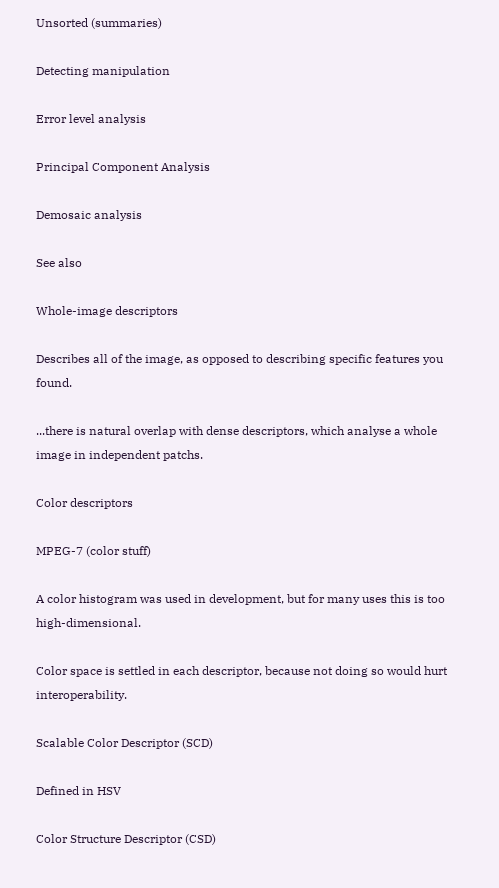Unsorted (summaries)

Detecting manipulation

Error level analysis

Principal Component Analysis

Demosaic analysis

See also

Whole-image descriptors

Describes all of the image, as opposed to describing specific features you found.

...there is natural overlap with dense descriptors, which analyse a whole image in independent patchs.

Color descriptors

MPEG-7 (color stuff)

A color histogram was used in development, but for many uses this is too high-dimensional.

Color space is settled in each descriptor, because not doing so would hurt interoperability.

Scalable Color Descriptor (SCD)

Defined in HSV

Color Structure Descriptor (CSD)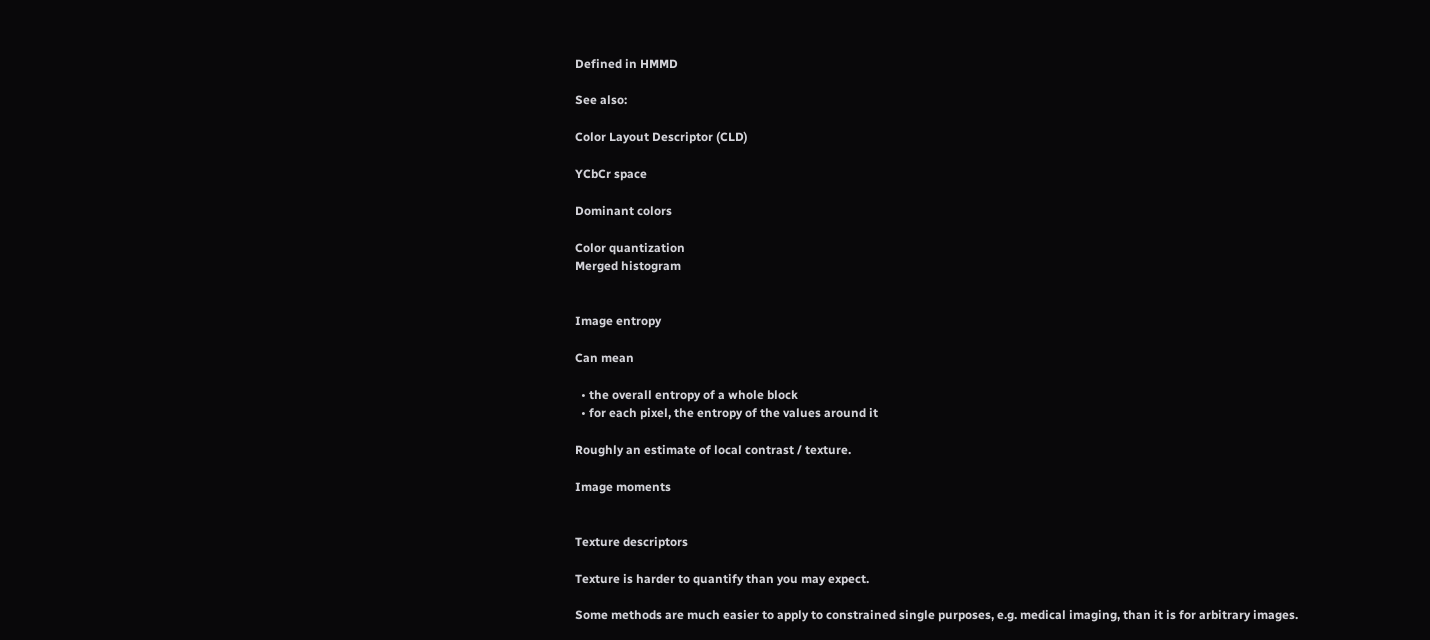Defined in HMMD

See also:

Color Layout Descriptor (CLD)

YCbCr space

Dominant colors

Color quantization
Merged histogram


Image entropy

Can mean

  • the overall entropy of a whole block
  • for each pixel, the entropy of the values around it

Roughly an estimate of local contrast / texture.

Image moments


Texture descriptors

Texture is harder to quantify than you may expect.

Some methods are much easier to apply to constrained single purposes, e.g. medical imaging, than it is for arbitrary images.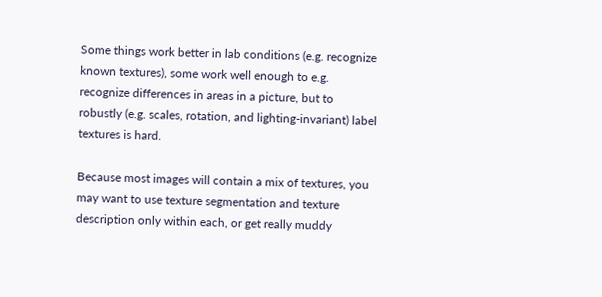Some things work better in lab conditions (e.g. recognize known textures), some work well enough to e.g. recognize differences in areas in a picture, but to robustly (e.g. scales, rotation, and lighting-invariant) label textures is hard.

Because most images will contain a mix of textures, you may want to use texture segmentation and texture description only within each, or get really muddy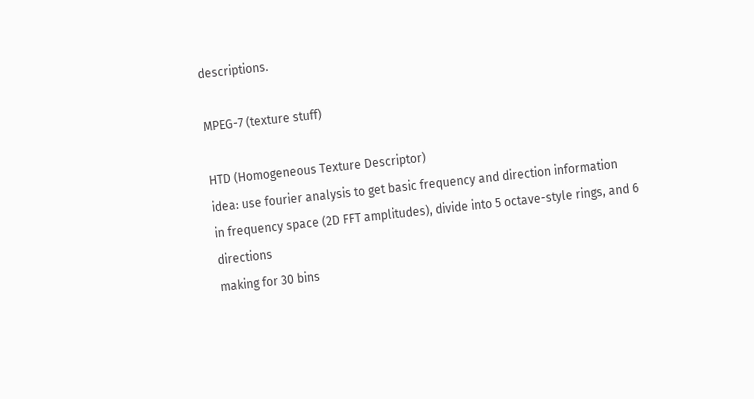descriptions.

MPEG-7 (texture stuff)

HTD (Homogeneous Texture Descriptor)
idea: use fourier analysis to get basic frequency and direction information
in frequency space (2D FFT amplitudes), divide into 5 octave-style rings, and 6 directions
making for 30 bins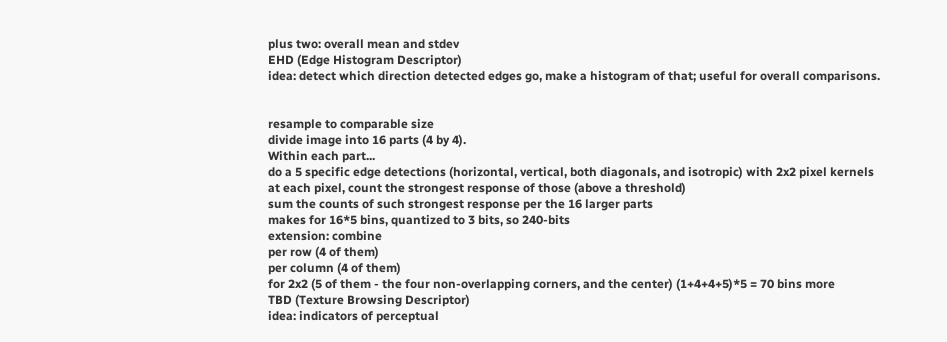plus two: overall mean and stdev
EHD (Edge Histogram Descriptor)
idea: detect which direction detected edges go, make a histogram of that; useful for overall comparisons.


resample to comparable size
divide image into 16 parts (4 by 4).
Within each part...
do a 5 specific edge detections (horizontal, vertical, both diagonals, and isotropic) with 2x2 pixel kernels
at each pixel, count the strongest response of those (above a threshold)
sum the counts of such strongest response per the 16 larger parts
makes for 16*5 bins, quantized to 3 bits, so 240-bits
extension: combine
per row (4 of them)
per column (4 of them)
for 2x2 (5 of them - the four non-overlapping corners, and the center) (1+4+4+5)*5 = 70 bins more
TBD (Texture Browsing Descriptor)
idea: indicators of perceptual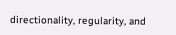directionality, regularity, and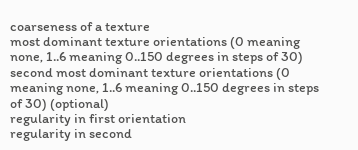coarseness of a texture
most dominant texture orientations (0 meaning none, 1..6 meaning 0..150 degrees in steps of 30)
second most dominant texture orientations (0 meaning none, 1..6 meaning 0..150 degrees in steps of 30) (optional)
regularity in first orientation
regularity in second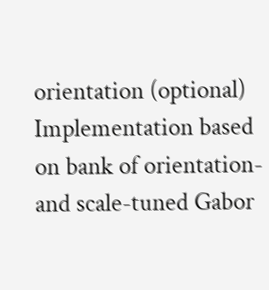orientation (optional)
Implementation based on bank of orientation- and scale-tuned Gabor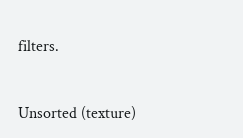filters.


Unsorted (texture)